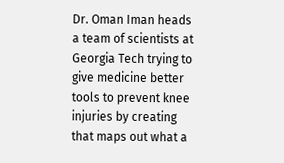Dr. Oman Iman heads a team of scientists at Georgia Tech trying to give medicine better tools to prevent knee injuries by creating that maps out what a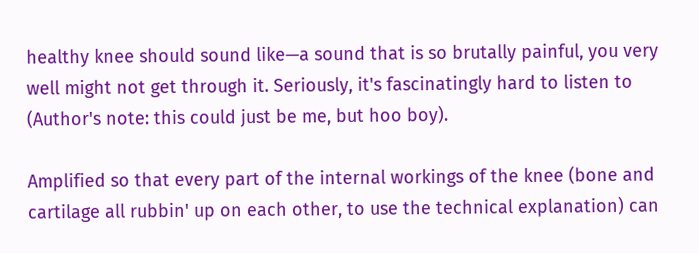healthy knee should sound like—a sound that is so brutally painful, you very well might not get through it. Seriously, it's fascinatingly hard to listen to (Author's note: this could just be me, but hoo boy).

Amplified so that every part of the internal workings of the knee (bone and cartilage all rubbin' up on each other, to use the technical explanation) can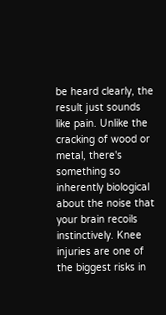be heard clearly, the result just sounds like pain. Unlike the cracking of wood or metal, there's something so inherently biological about the noise that your brain recoils instinctively. Knee injuries are one of the biggest risks in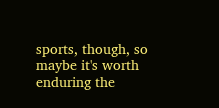sports, though, so maybe it's worth enduring the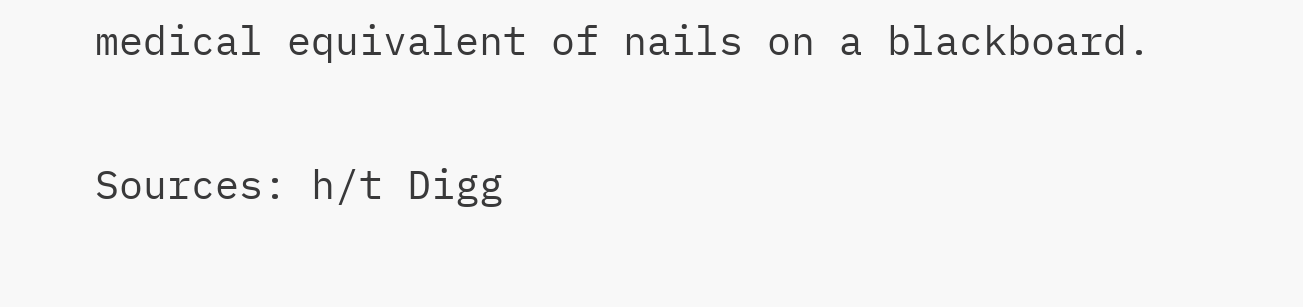medical equivalent of nails on a blackboard.

Sources: h/t Digg